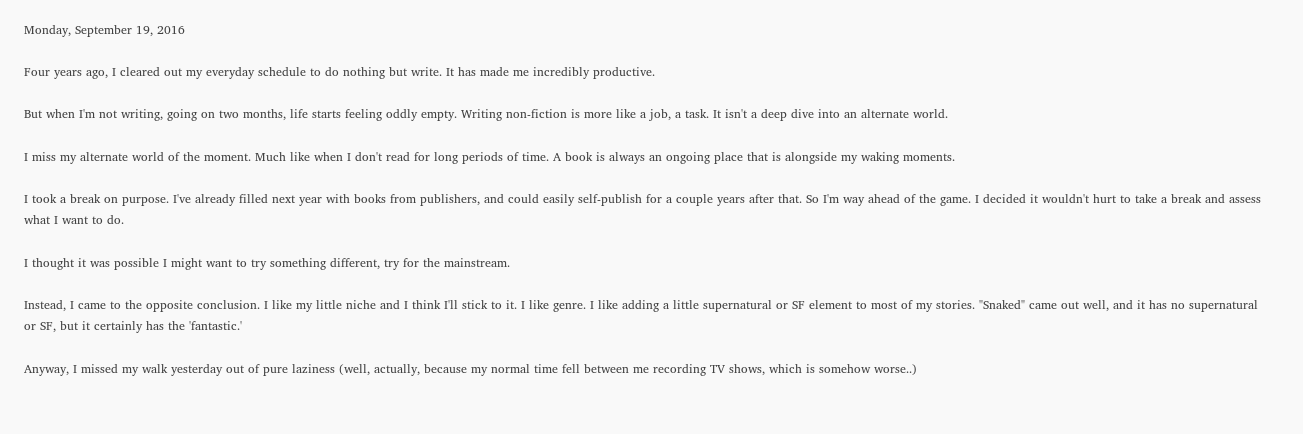Monday, September 19, 2016

Four years ago, I cleared out my everyday schedule to do nothing but write. It has made me incredibly productive.

But when I'm not writing, going on two months, life starts feeling oddly empty. Writing non-fiction is more like a job, a task. It isn't a deep dive into an alternate world.

I miss my alternate world of the moment. Much like when I don't read for long periods of time. A book is always an ongoing place that is alongside my waking moments.

I took a break on purpose. I've already filled next year with books from publishers, and could easily self-publish for a couple years after that. So I'm way ahead of the game. I decided it wouldn't hurt to take a break and assess what I want to do.

I thought it was possible I might want to try something different, try for the mainstream.

Instead, I came to the opposite conclusion. I like my little niche and I think I'll stick to it. I like genre. I like adding a little supernatural or SF element to most of my stories. "Snaked" came out well, and it has no supernatural or SF, but it certainly has the 'fantastic.'

Anyway, I missed my walk yesterday out of pure laziness (well, actually, because my normal time fell between me recording TV shows, which is somehow worse..)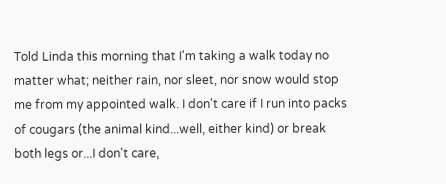Told Linda this morning that I'm taking a walk today no matter what; neither rain, nor sleet, nor snow would stop me from my appointed walk. I don't care if I run into packs of cougars (the animal kind...well, either kind) or break both legs or...I don't care,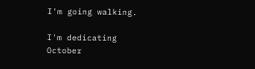I'm going walking.

I'm dedicating October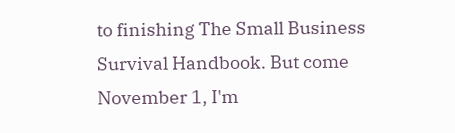to finishing The Small Business Survival Handbook. But come November 1, I'm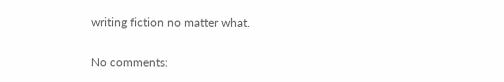writing fiction no matter what.

No comments: